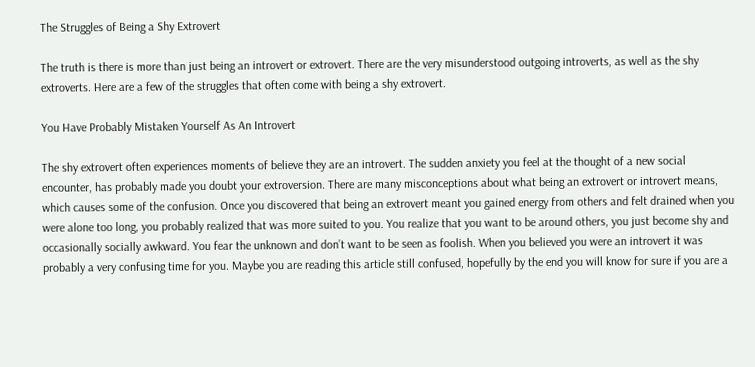The Struggles of Being a Shy Extrovert

The truth is there is more than just being an introvert or extrovert. There are the very misunderstood outgoing introverts, as well as the shy extroverts. Here are a few of the struggles that often come with being a shy extrovert.

You Have Probably Mistaken Yourself As An Introvert

The shy extrovert often experiences moments of believe they are an introvert. The sudden anxiety you feel at the thought of a new social encounter, has probably made you doubt your extroversion. There are many misconceptions about what being an extrovert or introvert means, which causes some of the confusion. Once you discovered that being an extrovert meant you gained energy from others and felt drained when you were alone too long, you probably realized that was more suited to you. You realize that you want to be around others, you just become shy and occasionally socially awkward. You fear the unknown and don’t want to be seen as foolish. When you believed you were an introvert it was probably a very confusing time for you. Maybe you are reading this article still confused, hopefully by the end you will know for sure if you are a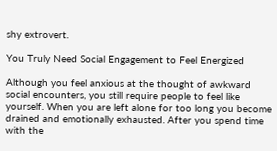shy extrovert.

You Truly Need Social Engagement to Feel Energized

Although you feel anxious at the thought of awkward social encounters, you still require people to feel like yourself. When you are left alone for too long you become drained and emotionally exhausted. After you spend time with the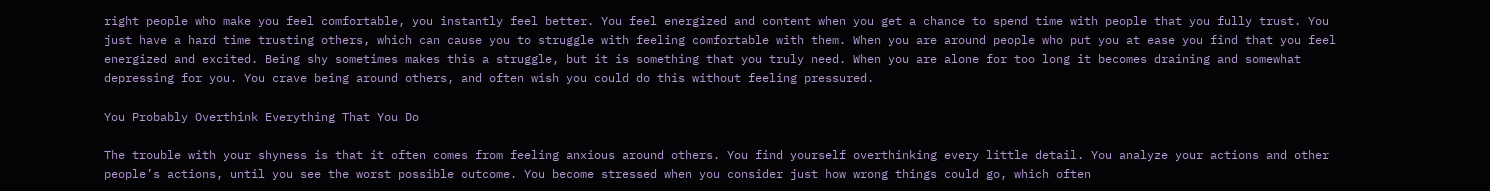right people who make you feel comfortable, you instantly feel better. You feel energized and content when you get a chance to spend time with people that you fully trust. You just have a hard time trusting others, which can cause you to struggle with feeling comfortable with them. When you are around people who put you at ease you find that you feel energized and excited. Being shy sometimes makes this a struggle, but it is something that you truly need. When you are alone for too long it becomes draining and somewhat depressing for you. You crave being around others, and often wish you could do this without feeling pressured.

You Probably Overthink Everything That You Do

The trouble with your shyness is that it often comes from feeling anxious around others. You find yourself overthinking every little detail. You analyze your actions and other people’s actions, until you see the worst possible outcome. You become stressed when you consider just how wrong things could go, which often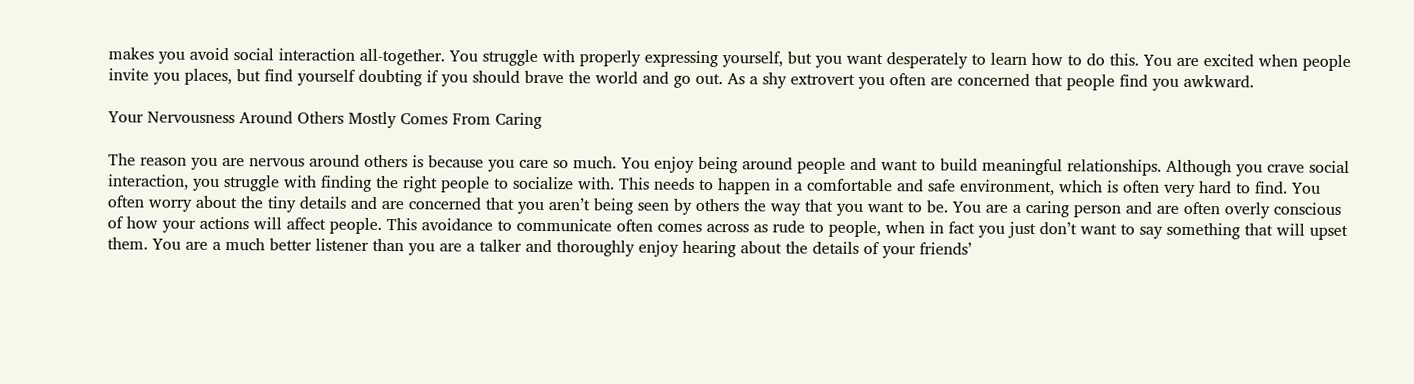makes you avoid social interaction all-together. You struggle with properly expressing yourself, but you want desperately to learn how to do this. You are excited when people invite you places, but find yourself doubting if you should brave the world and go out. As a shy extrovert you often are concerned that people find you awkward.

Your Nervousness Around Others Mostly Comes From Caring

The reason you are nervous around others is because you care so much. You enjoy being around people and want to build meaningful relationships. Although you crave social interaction, you struggle with finding the right people to socialize with. This needs to happen in a comfortable and safe environment, which is often very hard to find. You often worry about the tiny details and are concerned that you aren’t being seen by others the way that you want to be. You are a caring person and are often overly conscious of how your actions will affect people. This avoidance to communicate often comes across as rude to people, when in fact you just don’t want to say something that will upset them. You are a much better listener than you are a talker and thoroughly enjoy hearing about the details of your friends’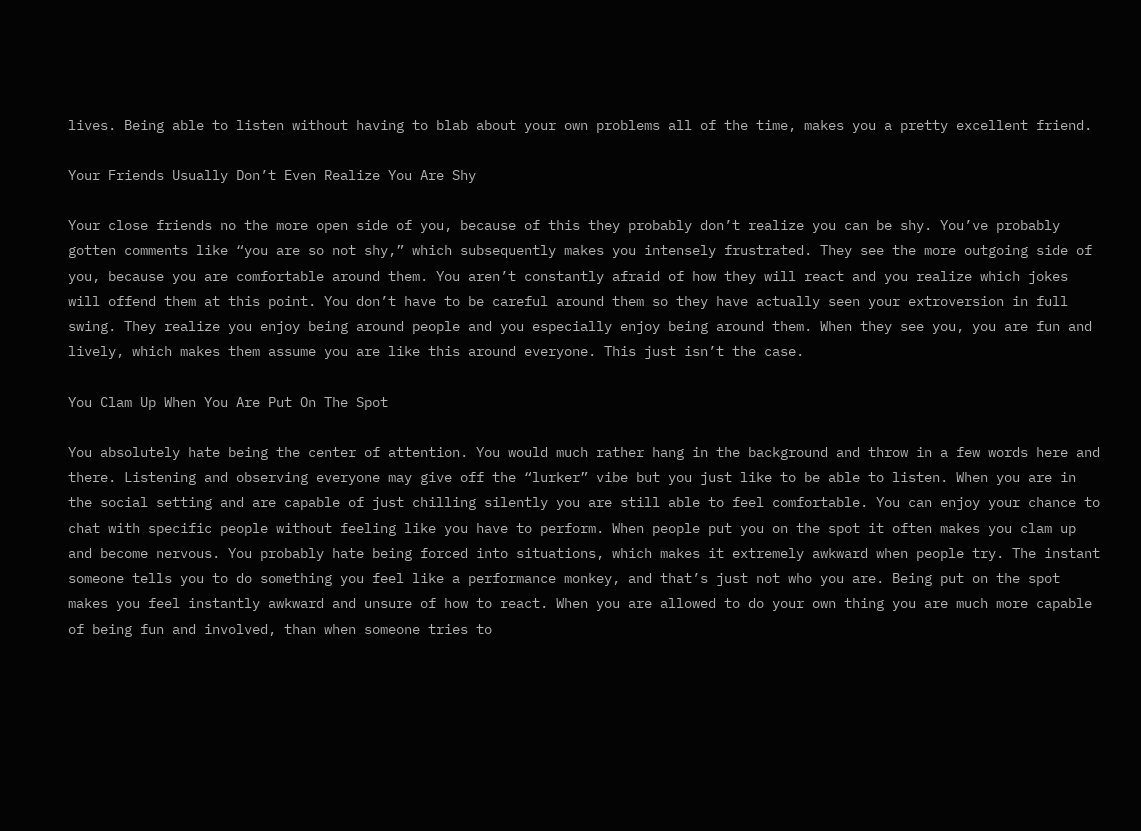lives. Being able to listen without having to blab about your own problems all of the time, makes you a pretty excellent friend.

Your Friends Usually Don’t Even Realize You Are Shy

Your close friends no the more open side of you, because of this they probably don’t realize you can be shy. You’ve probably gotten comments like “you are so not shy,” which subsequently makes you intensely frustrated. They see the more outgoing side of you, because you are comfortable around them. You aren’t constantly afraid of how they will react and you realize which jokes will offend them at this point. You don’t have to be careful around them so they have actually seen your extroversion in full swing. They realize you enjoy being around people and you especially enjoy being around them. When they see you, you are fun and lively, which makes them assume you are like this around everyone. This just isn’t the case.

You Clam Up When You Are Put On The Spot

You absolutely hate being the center of attention. You would much rather hang in the background and throw in a few words here and there. Listening and observing everyone may give off the “lurker” vibe but you just like to be able to listen. When you are in the social setting and are capable of just chilling silently you are still able to feel comfortable. You can enjoy your chance to chat with specific people without feeling like you have to perform. When people put you on the spot it often makes you clam up and become nervous. You probably hate being forced into situations, which makes it extremely awkward when people try. The instant someone tells you to do something you feel like a performance monkey, and that’s just not who you are. Being put on the spot makes you feel instantly awkward and unsure of how to react. When you are allowed to do your own thing you are much more capable of being fun and involved, than when someone tries to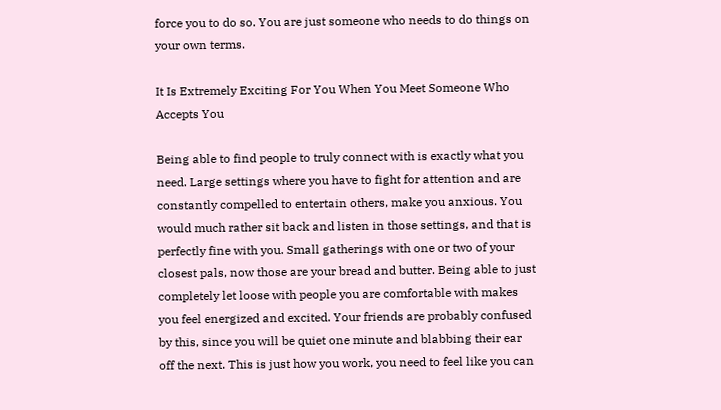force you to do so. You are just someone who needs to do things on your own terms.

It Is Extremely Exciting For You When You Meet Someone Who Accepts You

Being able to find people to truly connect with is exactly what you need. Large settings where you have to fight for attention and are constantly compelled to entertain others, make you anxious. You would much rather sit back and listen in those settings, and that is perfectly fine with you. Small gatherings with one or two of your closest pals, now those are your bread and butter. Being able to just completely let loose with people you are comfortable with makes you feel energized and excited. Your friends are probably confused by this, since you will be quiet one minute and blabbing their ear off the next. This is just how you work, you need to feel like you can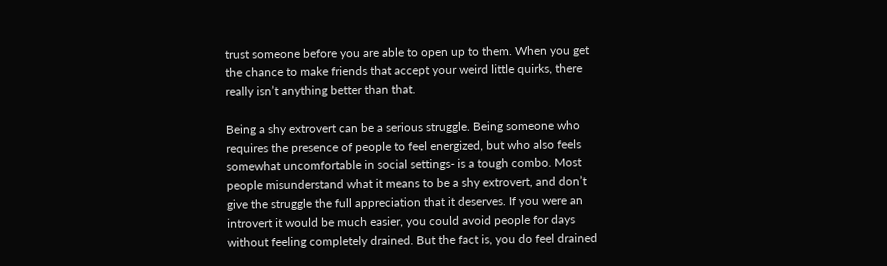trust someone before you are able to open up to them. When you get the chance to make friends that accept your weird little quirks, there really isn’t anything better than that.

Being a shy extrovert can be a serious struggle. Being someone who requires the presence of people to feel energized, but who also feels somewhat uncomfortable in social settings- is a tough combo. Most people misunderstand what it means to be a shy extrovert, and don’t give the struggle the full appreciation that it deserves. If you were an introvert it would be much easier, you could avoid people for days without feeling completely drained. But the fact is, you do feel drained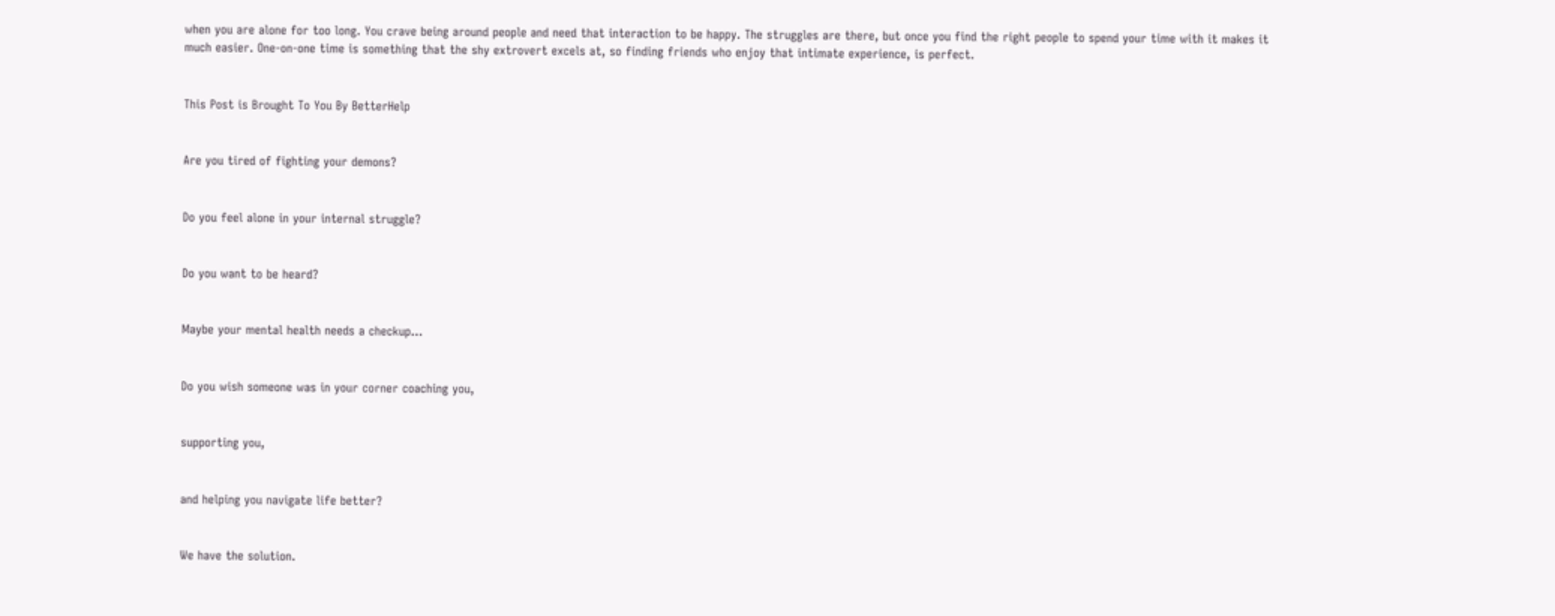when you are alone for too long. You crave being around people and need that interaction to be happy. The struggles are there, but once you find the right people to spend your time with it makes it much easier. One-on-one time is something that the shy extrovert excels at, so finding friends who enjoy that intimate experience, is perfect.


This Post is Brought To You By BetterHelp


Are you tired of fighting your demons?


Do you feel alone in your internal struggle?


Do you want to be heard?


Maybe your mental health needs a checkup…


Do you wish someone was in your corner coaching you,


supporting you,


and helping you navigate life better?


We have the solution.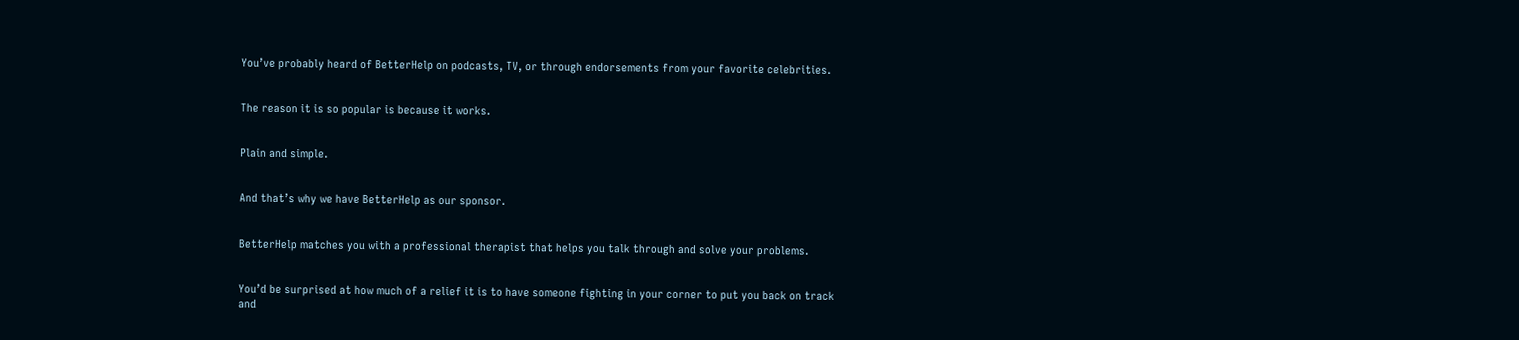You’ve probably heard of BetterHelp on podcasts, TV, or through endorsements from your favorite celebrities.


The reason it is so popular is because it works.


Plain and simple.


And that’s why we have BetterHelp as our sponsor.


BetterHelp matches you with a professional therapist that helps you talk through and solve your problems.


You’d be surprised at how much of a relief it is to have someone fighting in your corner to put you back on track and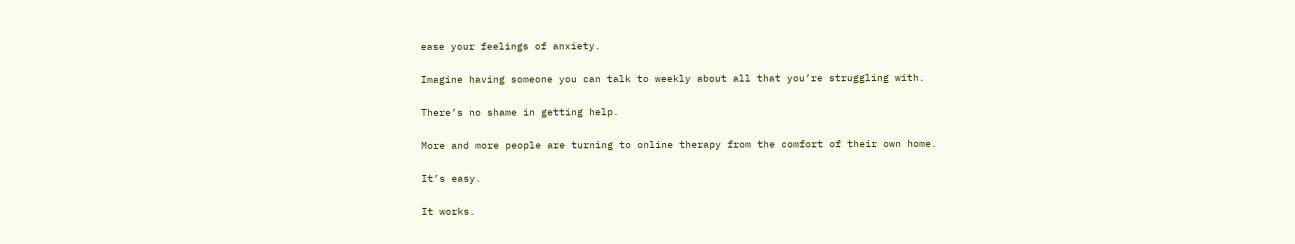ease your feelings of anxiety.


Imagine having someone you can talk to weekly about all that you’re struggling with.


There’s no shame in getting help.


More and more people are turning to online therapy from the comfort of their own home.


It’s easy.


It works.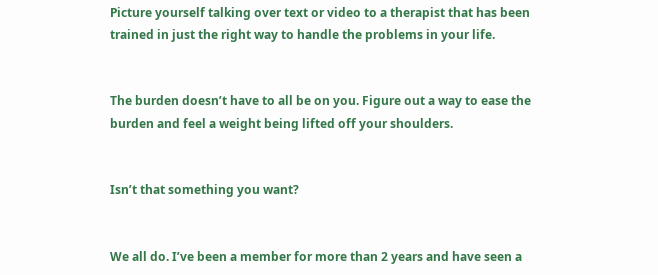Picture yourself talking over text or video to a therapist that has been trained in just the right way to handle the problems in your life.


The burden doesn’t have to all be on you. Figure out a way to ease the burden and feel a weight being lifted off your shoulders.


Isn’t that something you want?


We all do. I’ve been a member for more than 2 years and have seen a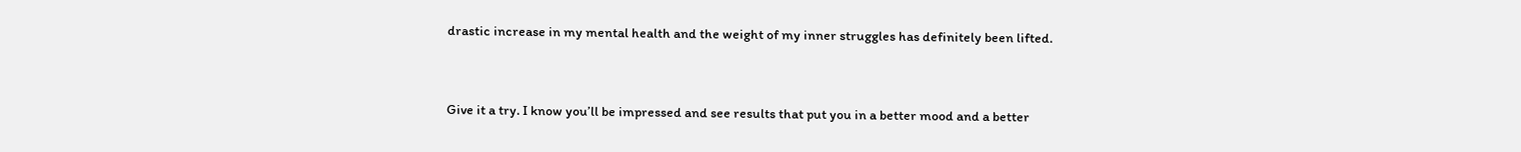drastic increase in my mental health and the weight of my inner struggles has definitely been lifted.


Give it a try. I know you’ll be impressed and see results that put you in a better mood and a better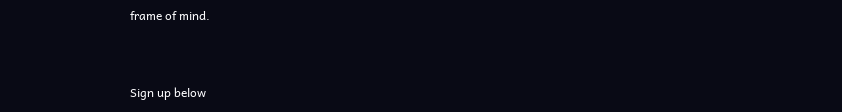frame of mind.


Sign up below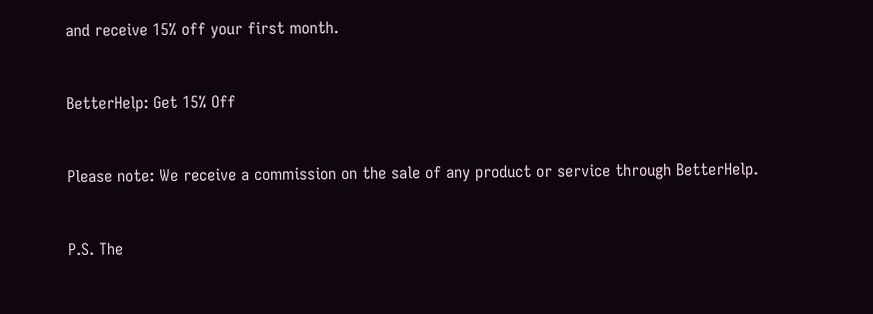and receive 15% off your first month.


BetterHelp: Get 15% Off


Please note: We receive a commission on the sale of any product or service through BetterHelp.


P.S. The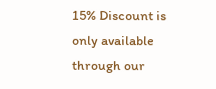15% Discount is only available through our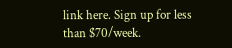link here. Sign up for less than $70/week.